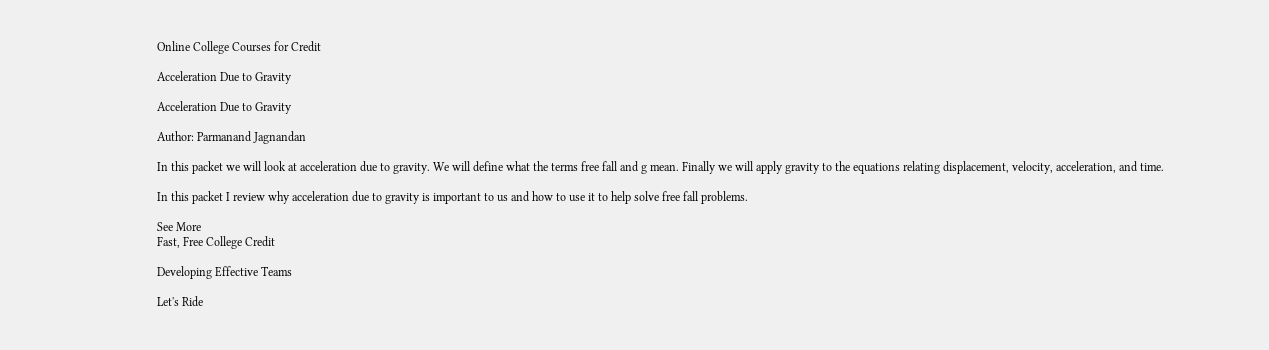Online College Courses for Credit

Acceleration Due to Gravity

Acceleration Due to Gravity

Author: Parmanand Jagnandan

In this packet we will look at acceleration due to gravity. We will define what the terms free fall and g mean. Finally we will apply gravity to the equations relating displacement, velocity, acceleration, and time.

In this packet I review why acceleration due to gravity is important to us and how to use it to help solve free fall problems.

See More
Fast, Free College Credit

Developing Effective Teams

Let's Ride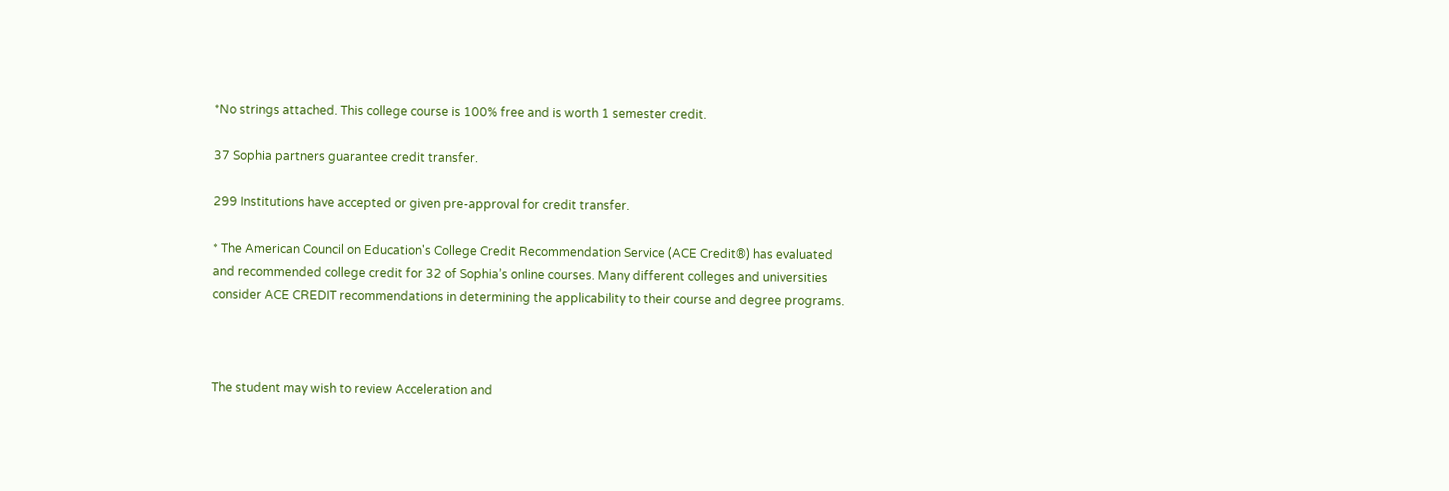*No strings attached. This college course is 100% free and is worth 1 semester credit.

37 Sophia partners guarantee credit transfer.

299 Institutions have accepted or given pre-approval for credit transfer.

* The American Council on Education's College Credit Recommendation Service (ACE Credit®) has evaluated and recommended college credit for 32 of Sophia’s online courses. Many different colleges and universities consider ACE CREDIT recommendations in determining the applicability to their course and degree programs.



The student may wish to review Acceleration and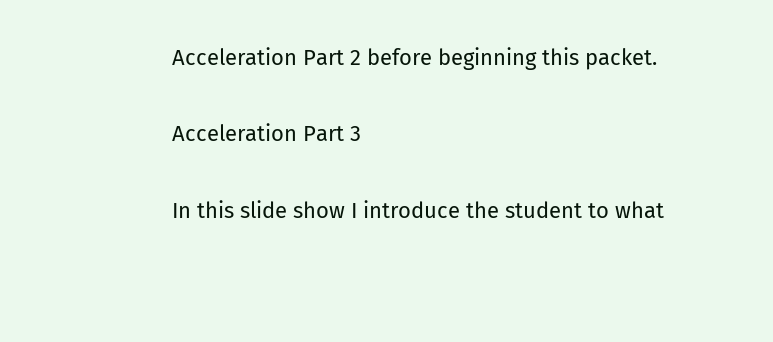Acceleration Part 2 before beginning this packet.

Acceleration Part 3

In this slide show I introduce the student to what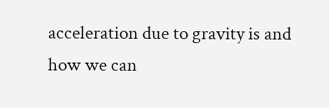acceleration due to gravity is and how we can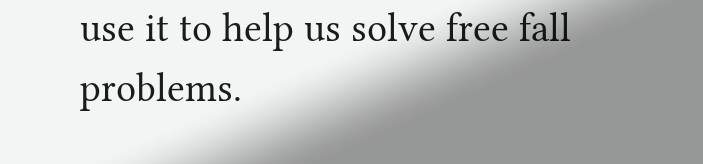use it to help us solve free fall problems.